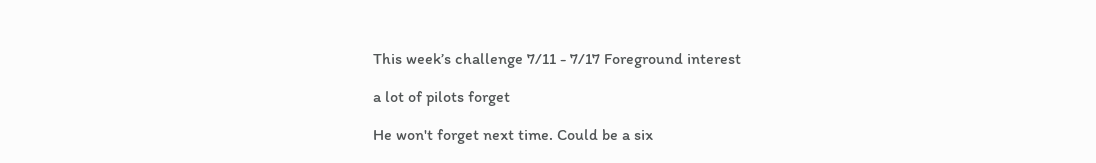This week’s challenge 7/11 - 7/17 Foreground interest

a lot of pilots forget

He won't forget next time. Could be a six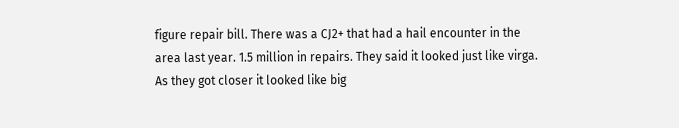figure repair bill. There was a CJ2+ that had a hail encounter in the area last year. 1.5 million in repairs. They said it looked just like virga. As they got closer it looked like big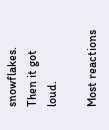snowflakes. Then it got loud.

Most reactions